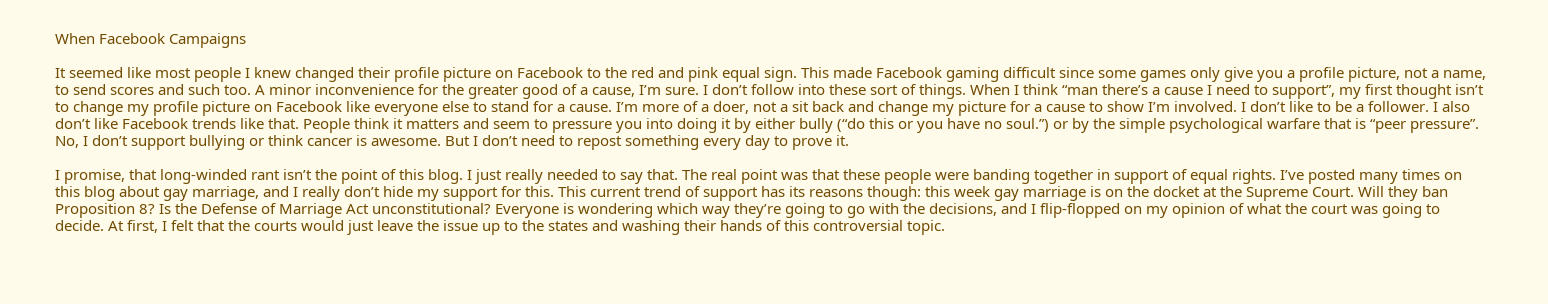When Facebook Campaigns

It seemed like most people I knew changed their profile picture on Facebook to the red and pink equal sign. This made Facebook gaming difficult since some games only give you a profile picture, not a name, to send scores and such too. A minor inconvenience for the greater good of a cause, I’m sure. I don’t follow into these sort of things. When I think “man there’s a cause I need to support”, my first thought isn’t to change my profile picture on Facebook like everyone else to stand for a cause. I’m more of a doer, not a sit back and change my picture for a cause to show I’m involved. I don’t like to be a follower. I also don’t like Facebook trends like that. People think it matters and seem to pressure you into doing it by either bully (“do this or you have no soul.”) or by the simple psychological warfare that is “peer pressure”. No, I don’t support bullying or think cancer is awesome. But I don’t need to repost something every day to prove it.

I promise, that long-winded rant isn’t the point of this blog. I just really needed to say that. The real point was that these people were banding together in support of equal rights. I’ve posted many times on this blog about gay marriage, and I really don’t hide my support for this. This current trend of support has its reasons though: this week gay marriage is on the docket at the Supreme Court. Will they ban Proposition 8? Is the Defense of Marriage Act unconstitutional? Everyone is wondering which way they’re going to go with the decisions, and I flip-flopped on my opinion of what the court was going to decide. At first, I felt that the courts would just leave the issue up to the states and washing their hands of this controversial topic.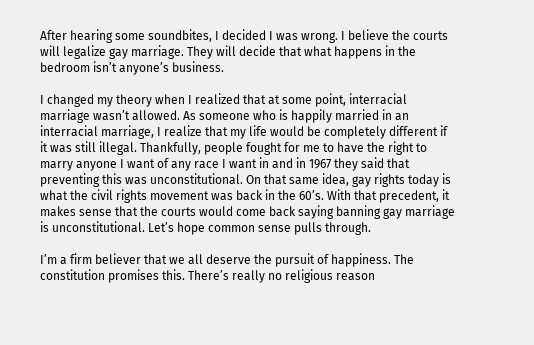After hearing some soundbites, I decided I was wrong. I believe the courts will legalize gay marriage. They will decide that what happens in the bedroom isn’t anyone’s business.

I changed my theory when I realized that at some point, interracial marriage wasn’t allowed. As someone who is happily married in an interracial marriage, I realize that my life would be completely different if it was still illegal. Thankfully, people fought for me to have the right to marry anyone I want of any race I want in and in 1967 they said that preventing this was unconstitutional. On that same idea, gay rights today is what the civil rights movement was back in the 60’s. With that precedent, it makes sense that the courts would come back saying banning gay marriage is unconstitutional. Let’s hope common sense pulls through.

I’m a firm believer that we all deserve the pursuit of happiness. The constitution promises this. There’s really no religious reason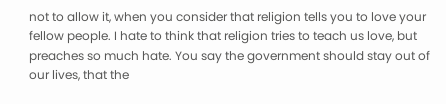not to allow it, when you consider that religion tells you to love your fellow people. I hate to think that religion tries to teach us love, but preaches so much hate. You say the government should stay out of our lives, that the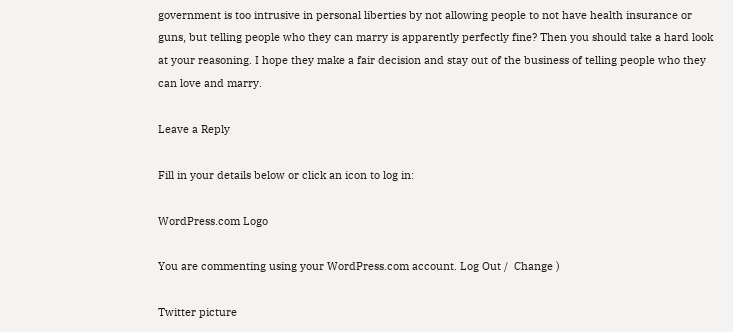government is too intrusive in personal liberties by not allowing people to not have health insurance or guns, but telling people who they can marry is apparently perfectly fine? Then you should take a hard look at your reasoning. I hope they make a fair decision and stay out of the business of telling people who they can love and marry.

Leave a Reply

Fill in your details below or click an icon to log in:

WordPress.com Logo

You are commenting using your WordPress.com account. Log Out /  Change )

Twitter picture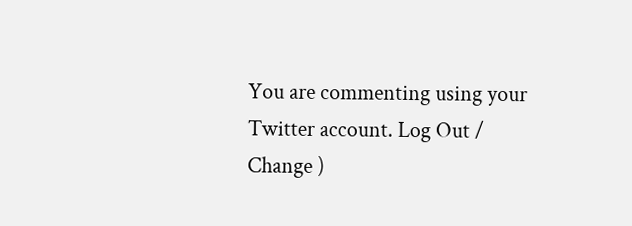You are commenting using your Twitter account. Log Out /  Change )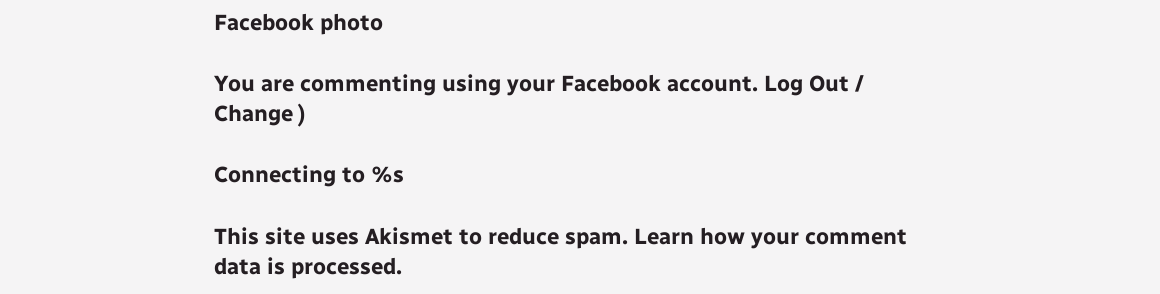Facebook photo

You are commenting using your Facebook account. Log Out /  Change )

Connecting to %s

This site uses Akismet to reduce spam. Learn how your comment data is processed.